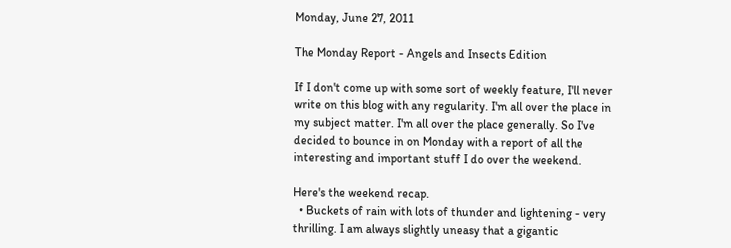Monday, June 27, 2011

The Monday Report - Angels and Insects Edition

If I don't come up with some sort of weekly feature, I'll never write on this blog with any regularity. I'm all over the place in my subject matter. I'm all over the place generally. So I've decided to bounce in on Monday with a report of all the interesting and important stuff I do over the weekend.

Here's the weekend recap.
  • Buckets of rain with lots of thunder and lightening - very thrilling. I am always slightly uneasy that a gigantic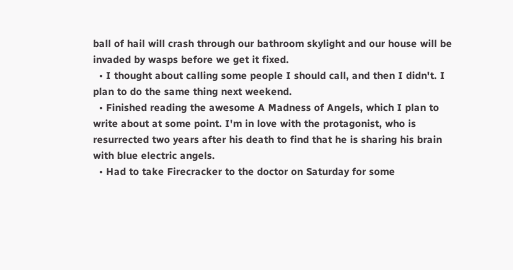ball of hail will crash through our bathroom skylight and our house will be invaded by wasps before we get it fixed.
  • I thought about calling some people I should call, and then I didn't. I plan to do the same thing next weekend.
  • Finished reading the awesome A Madness of Angels, which I plan to write about at some point. I'm in love with the protagonist, who is resurrected two years after his death to find that he is sharing his brain with blue electric angels.
  • Had to take Firecracker to the doctor on Saturday for some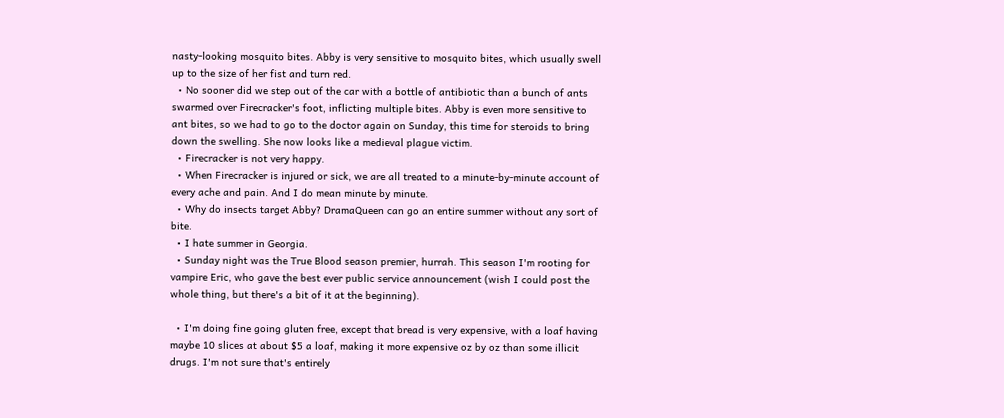nasty-looking mosquito bites. Abby is very sensitive to mosquito bites, which usually swell up to the size of her fist and turn red.
  • No sooner did we step out of the car with a bottle of antibiotic than a bunch of ants swarmed over Firecracker's foot, inflicting multiple bites. Abby is even more sensitive to ant bites, so we had to go to the doctor again on Sunday, this time for steroids to bring down the swelling. She now looks like a medieval plague victim.
  • Firecracker is not very happy.
  • When Firecracker is injured or sick, we are all treated to a minute-by-minute account of every ache and pain. And I do mean minute by minute.
  • Why do insects target Abby? DramaQueen can go an entire summer without any sort of bite.
  • I hate summer in Georgia.
  • Sunday night was the True Blood season premier, hurrah. This season I'm rooting for vampire Eric, who gave the best ever public service announcement (wish I could post the whole thing, but there's a bit of it at the beginning).

  • I'm doing fine going gluten free, except that bread is very expensive, with a loaf having maybe 10 slices at about $5 a loaf, making it more expensive oz by oz than some illicit drugs. I'm not sure that's entirely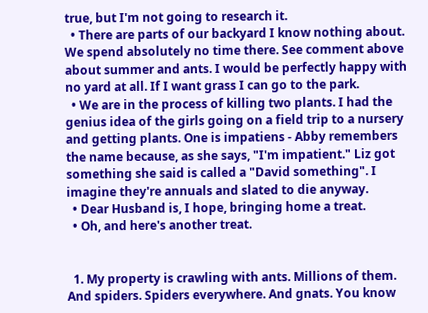true, but I'm not going to research it.
  • There are parts of our backyard I know nothing about. We spend absolutely no time there. See comment above about summer and ants. I would be perfectly happy with no yard at all. If I want grass I can go to the park.
  • We are in the process of killing two plants. I had the genius idea of the girls going on a field trip to a nursery and getting plants. One is impatiens - Abby remembers the name because, as she says, "I'm impatient." Liz got something she said is called a "David something". I imagine they're annuals and slated to die anyway.
  • Dear Husband is, I hope, bringing home a treat.
  • Oh, and here's another treat.


  1. My property is crawling with ants. Millions of them. And spiders. Spiders everywhere. And gnats. You know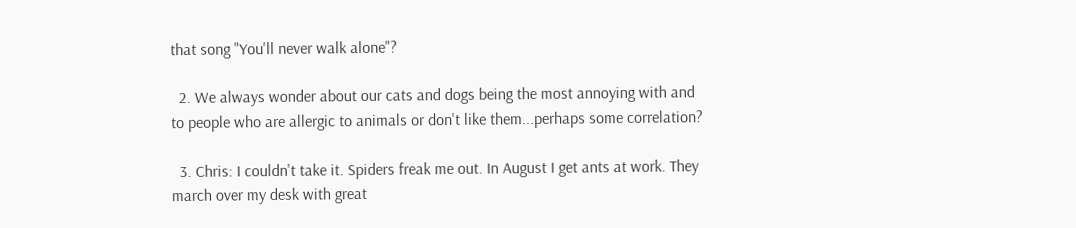that song "You'll never walk alone"?

  2. We always wonder about our cats and dogs being the most annoying with and to people who are allergic to animals or don't like them...perhaps some correlation?

  3. Chris: I couldn't take it. Spiders freak me out. In August I get ants at work. They march over my desk with great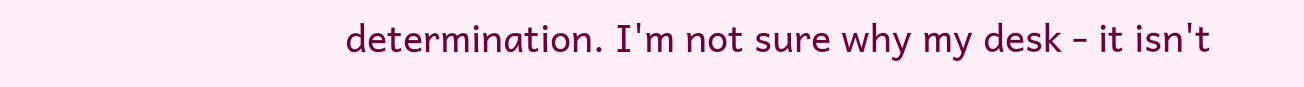determination. I'm not sure why my desk - it isn't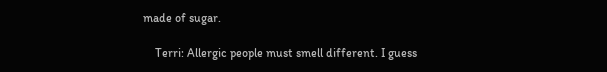made of sugar.

    Terri: Allergic people must smell different. I guess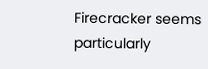Firecracker seems particularly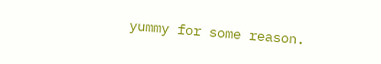yummy for some reason.